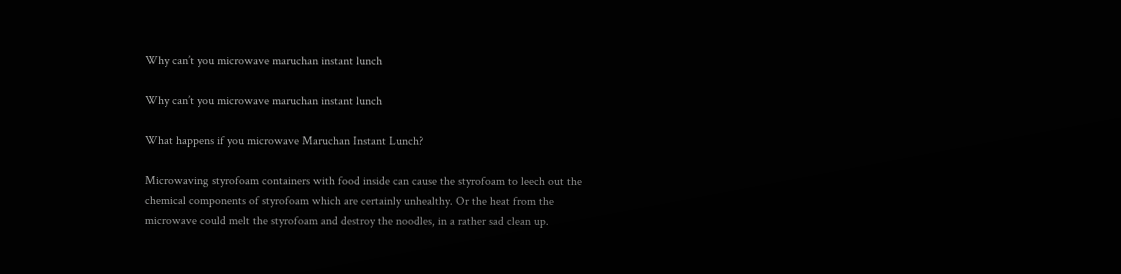Why can’t you microwave maruchan instant lunch

Why can’t you microwave maruchan instant lunch

What happens if you microwave Maruchan Instant Lunch?

Microwaving styrofoam containers with food inside can cause the styrofoam to leech out the chemical components of styrofoam which are certainly unhealthy. Or the heat from the microwave could melt the styrofoam and destroy the noodles, in a rather sad clean up.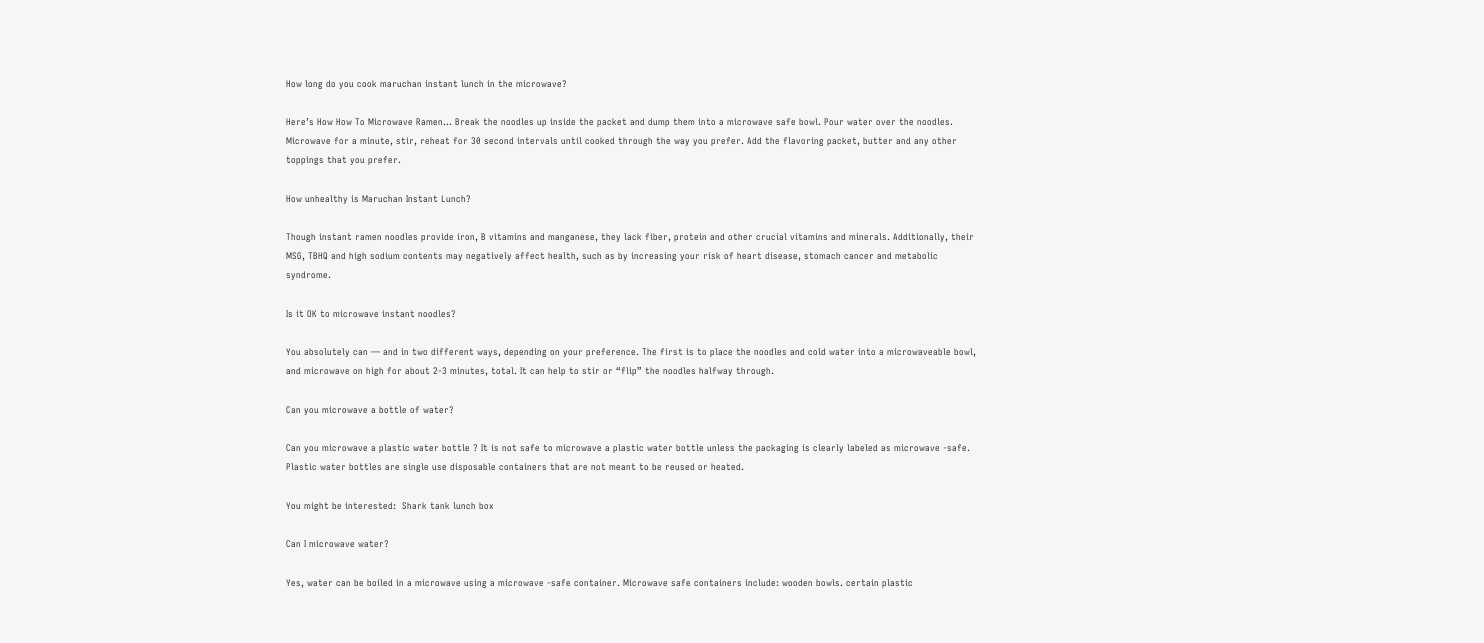How long do you cook maruchan instant lunch in the microwave?

Here’s How How To Microwave Ramen… Break the noodles up inside the packet and dump them into a microwave safe bowl. Pour water over the noodles. Microwave for a minute, stir, reheat for 30 second intervals until cooked through the way you prefer. Add the flavoring packet, butter and any other toppings that you prefer.

How unhealthy is Maruchan Instant Lunch?

Though instant ramen noodles provide iron, B vitamins and manganese, they lack fiber, protein and other crucial vitamins and minerals. Additionally, their MSG, TBHQ and high sodium contents may negatively affect health, such as by increasing your risk of heart disease, stomach cancer and metabolic syndrome.

Is it OK to microwave instant noodles?

You absolutely can — and in two different ways, depending on your preference. The first is to place the noodles and cold water into a microwaveable bowl, and microwave on high for about 2-3 minutes, total. It can help to stir or “flip” the noodles halfway through.

Can you microwave a bottle of water?

Can you microwave a plastic water bottle ? It is not safe to microwave a plastic water bottle unless the packaging is clearly labeled as microwave -safe. Plastic water bottles are single use disposable containers that are not meant to be reused or heated.

You might be interested:  Shark tank lunch box

Can I microwave water?

Yes, water can be boiled in a microwave using a microwave -safe container. Microwave safe containers include: wooden bowls. certain plastic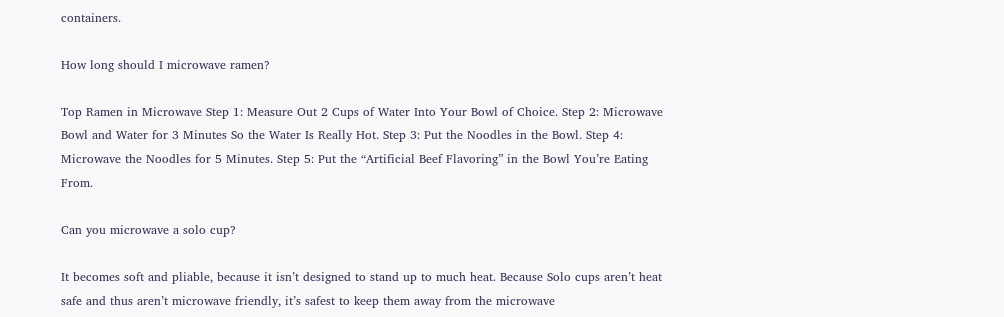containers.

How long should I microwave ramen?

Top Ramen in Microwave Step 1: Measure Out 2 Cups of Water Into Your Bowl of Choice. Step 2: Microwave Bowl and Water for 3 Minutes So the Water Is Really Hot. Step 3: Put the Noodles in the Bowl. Step 4: Microwave the Noodles for 5 Minutes. Step 5: Put the “Artificial Beef Flavoring” in the Bowl You’re Eating From.

Can you microwave a solo cup?

It becomes soft and pliable, because it isn’t designed to stand up to much heat. Because Solo cups aren’t heat safe and thus aren’t microwave friendly, it’s safest to keep them away from the microwave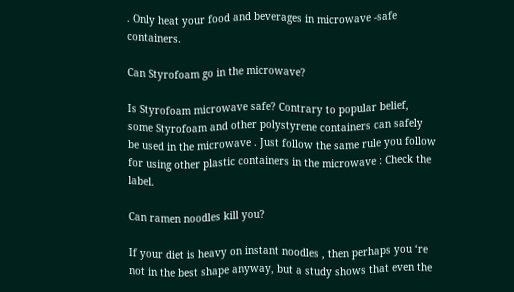. Only heat your food and beverages in microwave -safe containers.

Can Styrofoam go in the microwave?

Is Styrofoam microwave safe? Contrary to popular belief, some Styrofoam and other polystyrene containers can safely be used in the microwave . Just follow the same rule you follow for using other plastic containers in the microwave : Check the label.

Can ramen noodles kill you?

If your diet is heavy on instant noodles , then perhaps you ‘re not in the best shape anyway, but a study shows that even the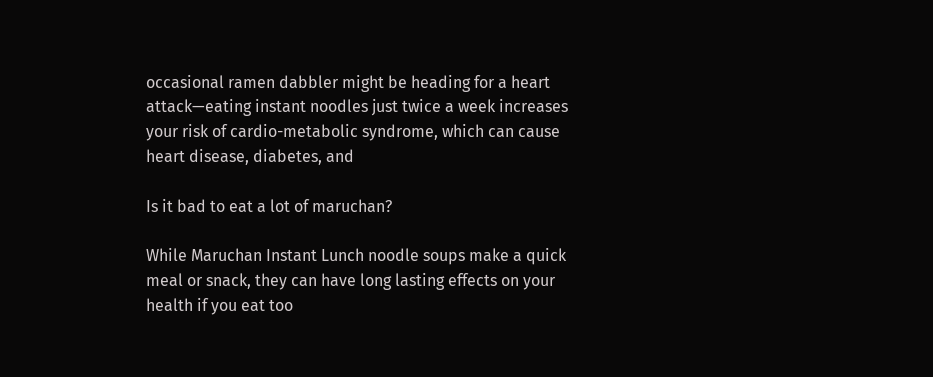occasional ramen dabbler might be heading for a heart attack—eating instant noodles just twice a week increases your risk of cardio-metabolic syndrome, which can cause heart disease, diabetes, and

Is it bad to eat a lot of maruchan?

While Maruchan Instant Lunch noodle soups make a quick meal or snack, they can have long lasting effects on your health if you eat too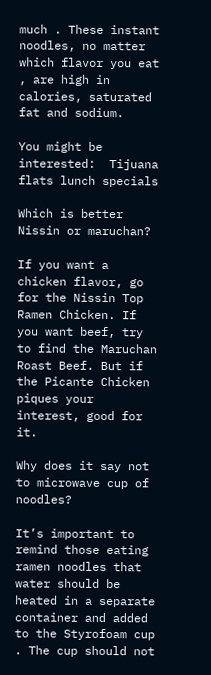much . These instant noodles, no matter which flavor you eat , are high in calories, saturated fat and sodium.

You might be interested:  Tijuana flats lunch specials

Which is better Nissin or maruchan?

If you want a chicken flavor, go for the Nissin Top Ramen Chicken. If you want beef, try to find the Maruchan Roast Beef. But if the Picante Chicken piques your interest, good for it.

Why does it say not to microwave cup of noodles?

It’s important to remind those eating ramen noodles that water should be heated in a separate container and added to the Styrofoam cup . The cup should not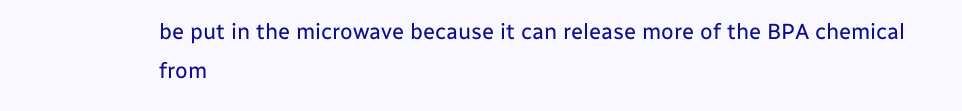be put in the microwave because it can release more of the BPA chemical from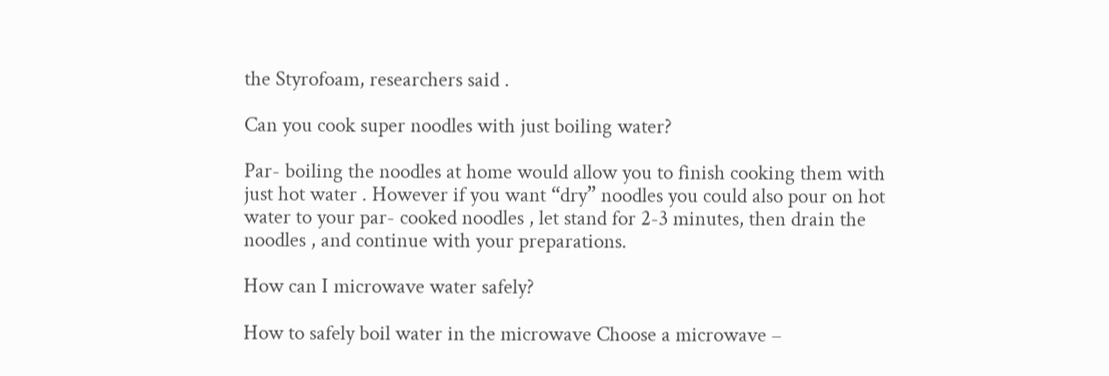the Styrofoam, researchers said .

Can you cook super noodles with just boiling water?

Par- boiling the noodles at home would allow you to finish cooking them with just hot water . However if you want “dry” noodles you could also pour on hot water to your par- cooked noodles , let stand for 2-3 minutes, then drain the noodles , and continue with your preparations.

How can I microwave water safely?

How to safely boil water in the microwave Choose a microwave –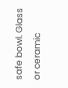safe bowl. Glass or ceramic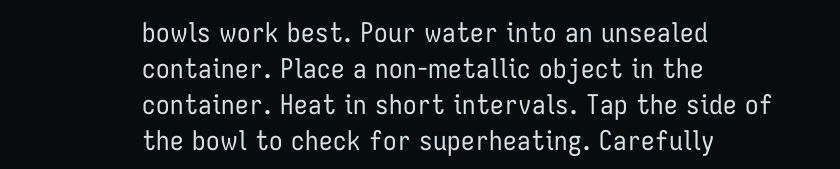bowls work best. Pour water into an unsealed container. Place a non-metallic object in the container. Heat in short intervals. Tap the side of the bowl to check for superheating. Carefully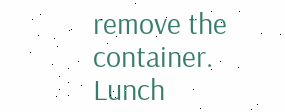remove the container. Lunch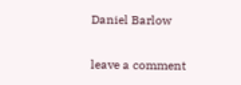Daniel Barlow

leave a comment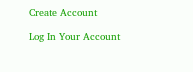Create Account

Log In Your Account